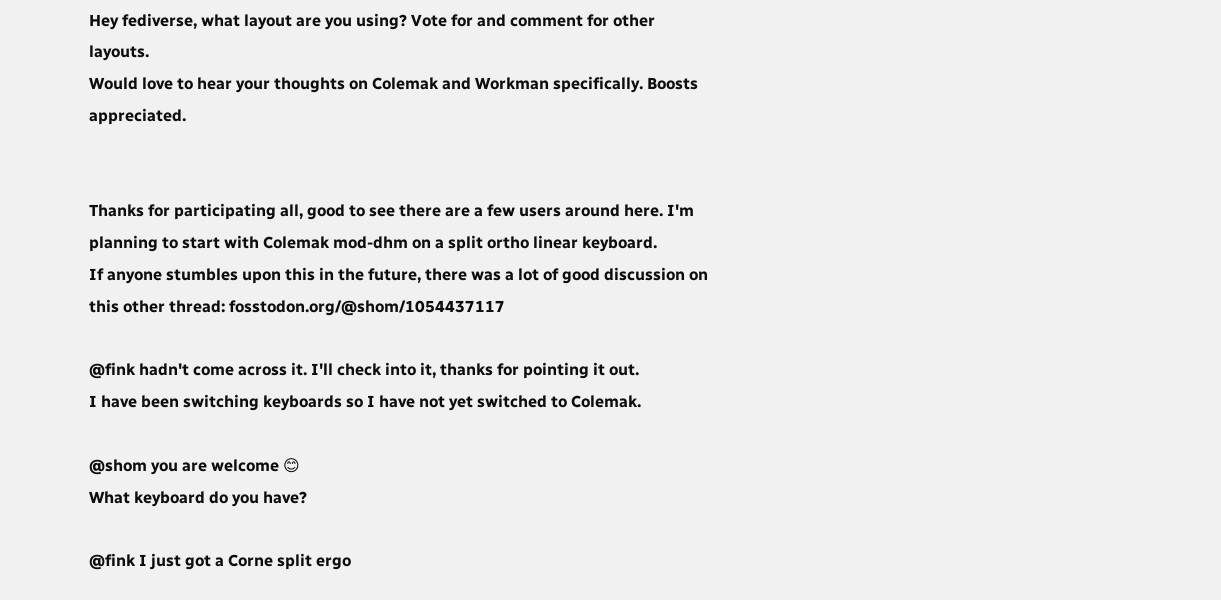Hey fediverse, what layout are you using? Vote for and comment for other layouts.
Would love to hear your thoughts on Colemak and Workman specifically. Boosts appreciated.


Thanks for participating all, good to see there are a few users around here. I'm planning to start with Colemak mod-dhm on a split ortho linear keyboard.
If anyone stumbles upon this in the future, there was a lot of good discussion on this other thread: fosstodon.org/@shom/1054437117

@fink hadn't come across it. I'll check into it, thanks for pointing it out.
I have been switching keyboards so I have not yet switched to Colemak.

@shom you are welcome 😊
What keyboard do you have?

@fink I just got a Corne split ergo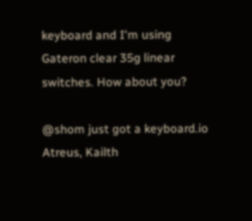keyboard and I'm using Gateron clear 35g linear switches. How about you?

@shom just got a keyboard.io Atreus, Kailth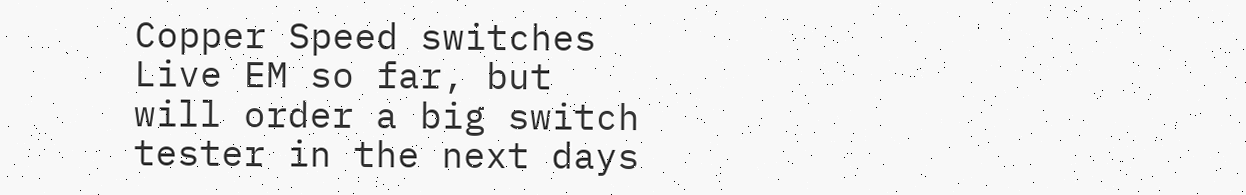Copper Speed switches
Live EM so far, but will order a big switch tester in the next days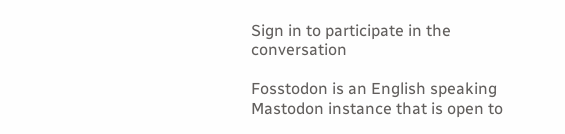Sign in to participate in the conversation

Fosstodon is an English speaking Mastodon instance that is open to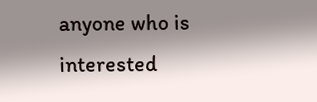anyone who is interested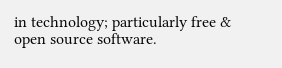in technology; particularly free & open source software.